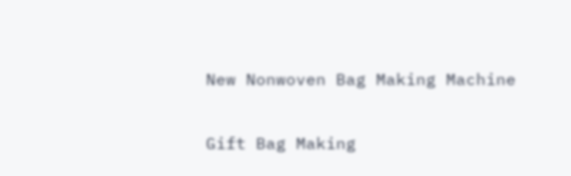New Nonwoven Bag Making Machine

Gift Bag Making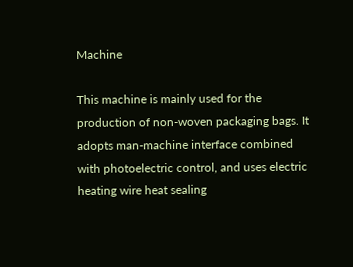Machine

This machine is mainly used for the production of non-woven packaging bags. It adopts man-machine interface combined with photoelectric control, and uses electric heating wire heat sealing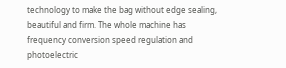technology to make the bag without edge sealing, beautiful and firm. The whole machine has frequency conversion speed regulation and photoelectric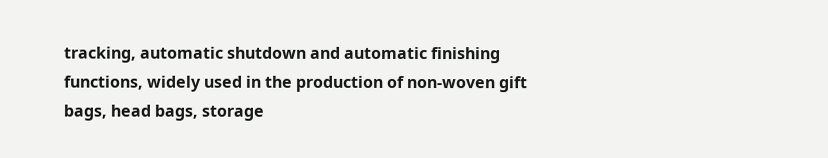tracking, automatic shutdown and automatic finishing functions, widely used in the production of non-woven gift bags, head bags, storage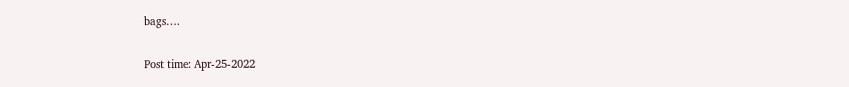bags….

Post time: Apr-25-2022